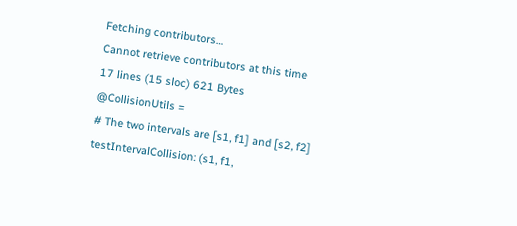Fetching contributors…
Cannot retrieve contributors at this time
17 lines (15 sloc) 621 Bytes
@CollisionUtils =
# The two intervals are [s1, f1] and [s2, f2]
testIntervalCollision: (s1, f1,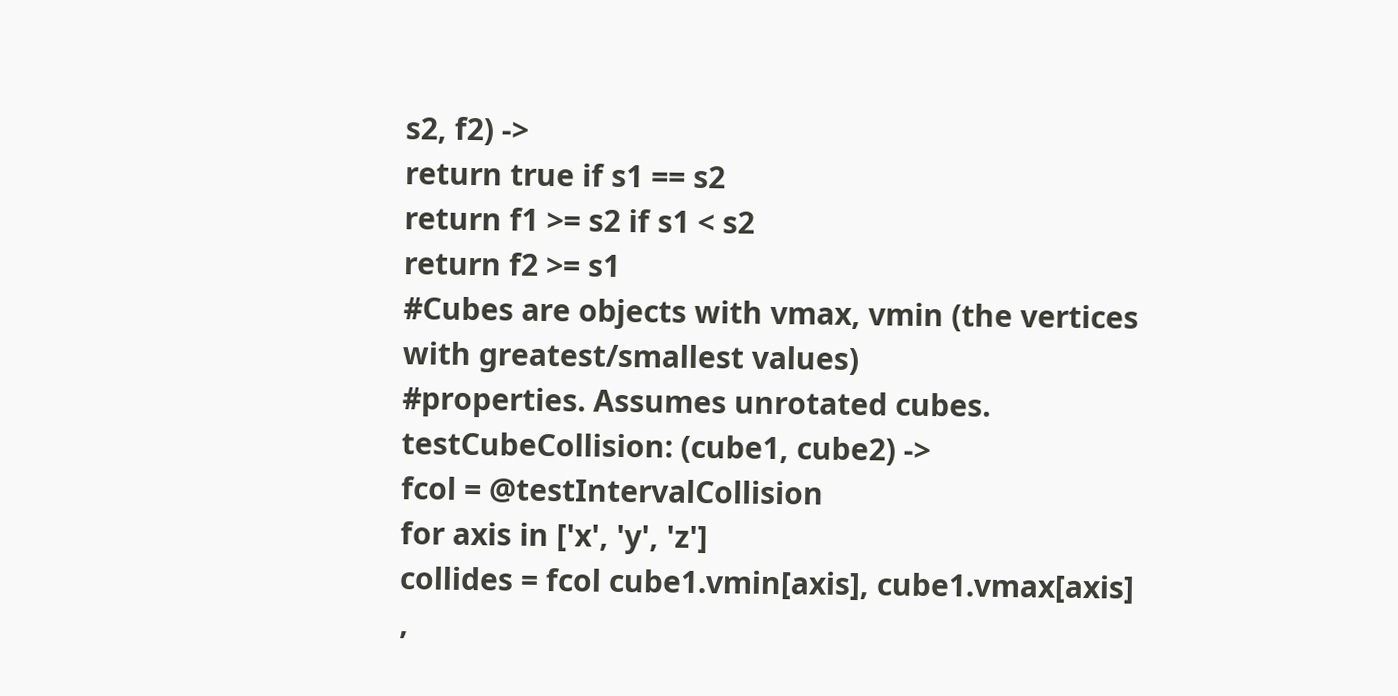s2, f2) ->
return true if s1 == s2
return f1 >= s2 if s1 < s2
return f2 >= s1
#Cubes are objects with vmax, vmin (the vertices with greatest/smallest values)
#properties. Assumes unrotated cubes.
testCubeCollision: (cube1, cube2) ->
fcol = @testIntervalCollision
for axis in ['x', 'y', 'z']
collides = fcol cube1.vmin[axis], cube1.vmax[axis]
,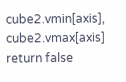cube2.vmin[axis], cube2.vmax[axis]
return false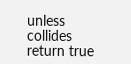unless collides
return true